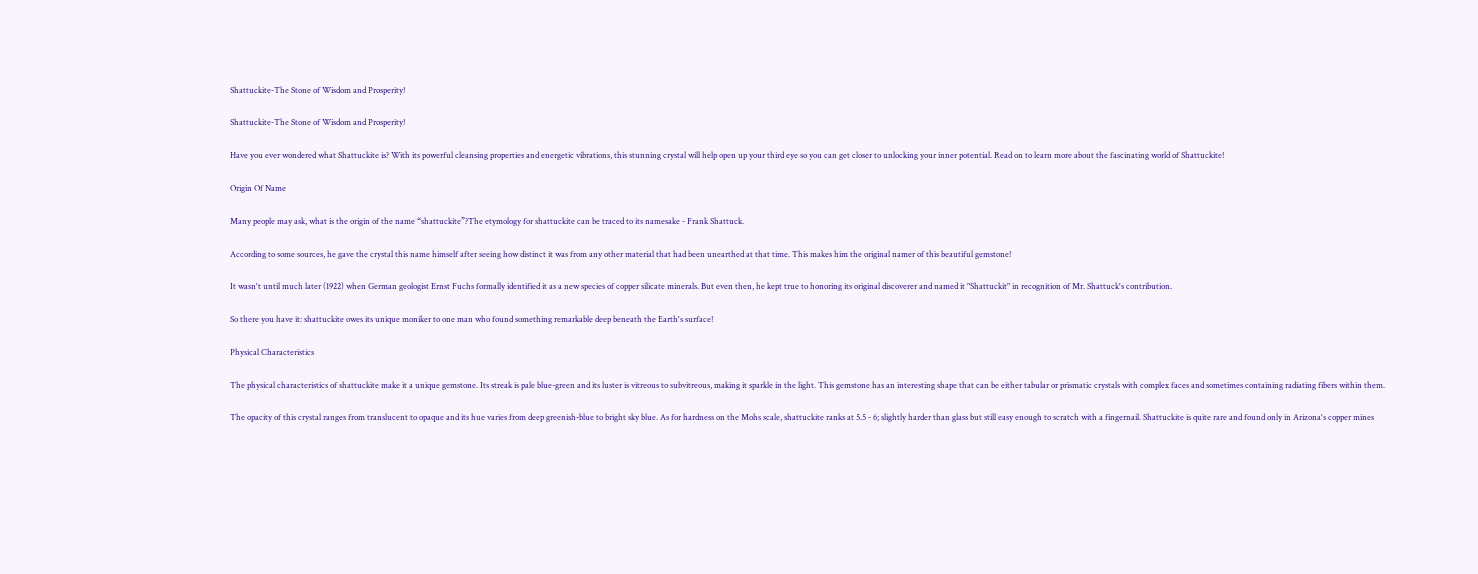Shattuckite-The Stone of Wisdom and Prosperity!

Shattuckite-The Stone of Wisdom and Prosperity!

Have you ever wondered what Shattuckite is? With its powerful cleansing properties and energetic vibrations, this stunning crystal will help open up your third eye so you can get closer to unlocking your inner potential. Read on to learn more about the fascinating world of Shattuckite!

Origin Of Name

Many people may ask, what is the origin of the name “shattuckite”?The etymology for shattuckite can be traced to its namesake - Frank Shattuck.

According to some sources, he gave the crystal this name himself after seeing how distinct it was from any other material that had been unearthed at that time. This makes him the original namer of this beautiful gemstone!

It wasn't until much later (1922) when German geologist Ernst Fuchs formally identified it as a new species of copper silicate minerals. But even then, he kept true to honoring its original discoverer and named it "Shattuckit" in recognition of Mr. Shattuck's contribution.

So there you have it: shattuckite owes its unique moniker to one man who found something remarkable deep beneath the Earth's surface!

Physical Characteristics

The physical characteristics of shattuckite make it a unique gemstone. Its streak is pale blue-green and its luster is vitreous to subvitreous, making it sparkle in the light. This gemstone has an interesting shape that can be either tabular or prismatic crystals with complex faces and sometimes containing radiating fibers within them.

The opacity of this crystal ranges from translucent to opaque and its hue varies from deep greenish-blue to bright sky blue. As for hardness on the Mohs scale, shattuckite ranks at 5.5 - 6; slightly harder than glass but still easy enough to scratch with a fingernail. Shattuckite is quite rare and found only in Arizona's copper mines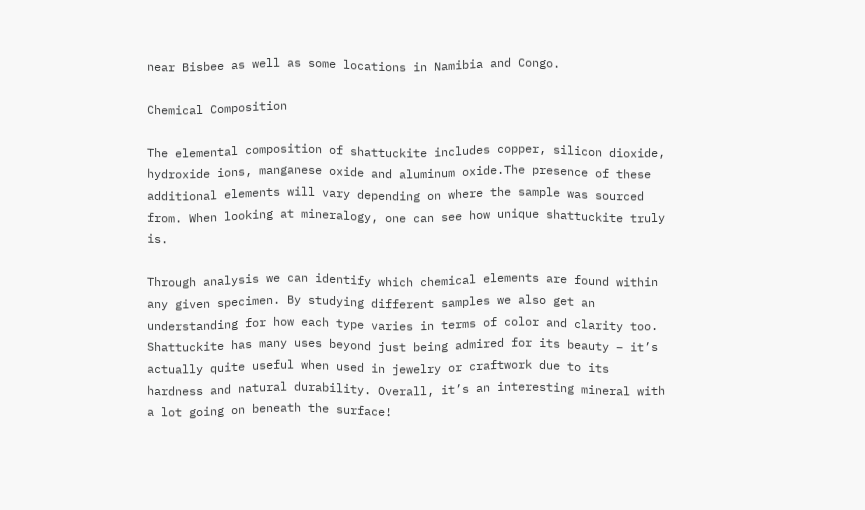near Bisbee as well as some locations in Namibia and Congo.

Chemical Composition

The elemental composition of shattuckite includes copper, silicon dioxide, hydroxide ions, manganese oxide and aluminum oxide.The presence of these additional elements will vary depending on where the sample was sourced from. When looking at mineralogy, one can see how unique shattuckite truly is.

Through analysis we can identify which chemical elements are found within any given specimen. By studying different samples we also get an understanding for how each type varies in terms of color and clarity too. Shattuckite has many uses beyond just being admired for its beauty – it’s actually quite useful when used in jewelry or craftwork due to its hardness and natural durability. Overall, it’s an interesting mineral with a lot going on beneath the surface!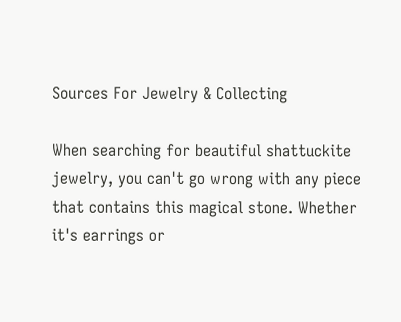Sources For Jewelry & Collecting

When searching for beautiful shattuckite jewelry, you can't go wrong with any piece that contains this magical stone. Whether it's earrings or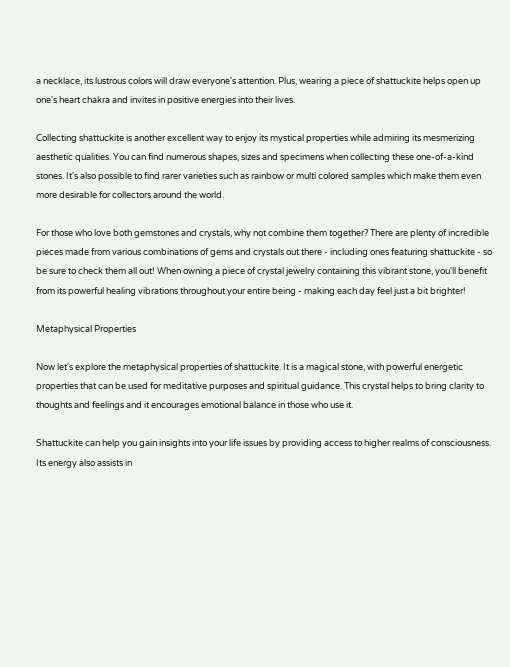a necklace, its lustrous colors will draw everyone's attention. Plus, wearing a piece of shattuckite helps open up one's heart chakra and invites in positive energies into their lives.

Collecting shattuckite is another excellent way to enjoy its mystical properties while admiring its mesmerizing aesthetic qualities. You can find numerous shapes, sizes and specimens when collecting these one-of-a-kind stones. It's also possible to find rarer varieties such as rainbow or multi colored samples which make them even more desirable for collectors around the world.

For those who love both gemstones and crystals, why not combine them together? There are plenty of incredible pieces made from various combinations of gems and crystals out there - including ones featuring shattuckite - so be sure to check them all out! When owning a piece of crystal jewelry containing this vibrant stone, you'll benefit from its powerful healing vibrations throughout your entire being - making each day feel just a bit brighter!

Metaphysical Properties

Now let's explore the metaphysical properties of shattuckite. It is a magical stone, with powerful energetic properties that can be used for meditative purposes and spiritual guidance. This crystal helps to bring clarity to thoughts and feelings and it encourages emotional balance in those who use it.

Shattuckite can help you gain insights into your life issues by providing access to higher realms of consciousness. Its energy also assists in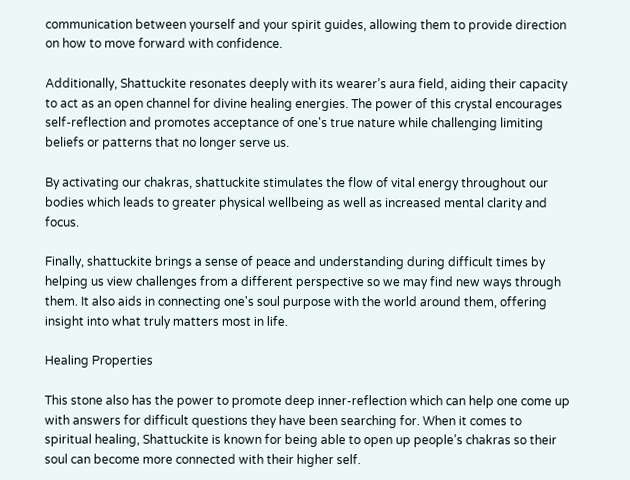communication between yourself and your spirit guides, allowing them to provide direction on how to move forward with confidence.

Additionally, Shattuckite resonates deeply with its wearer’s aura field, aiding their capacity to act as an open channel for divine healing energies. The power of this crystal encourages self-reflection and promotes acceptance of one's true nature while challenging limiting beliefs or patterns that no longer serve us.

By activating our chakras, shattuckite stimulates the flow of vital energy throughout our bodies which leads to greater physical wellbeing as well as increased mental clarity and focus.

Finally, shattuckite brings a sense of peace and understanding during difficult times by helping us view challenges from a different perspective so we may find new ways through them. It also aids in connecting one's soul purpose with the world around them, offering insight into what truly matters most in life.

Healing Properties

This stone also has the power to promote deep inner-reflection which can help one come up with answers for difficult questions they have been searching for. When it comes to spiritual healing, Shattuckite is known for being able to open up people’s chakras so their soul can become more connected with their higher self.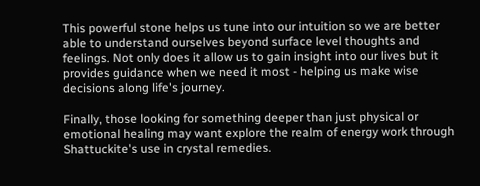This powerful stone helps us tune into our intuition so we are better able to understand ourselves beyond surface level thoughts and feelings. Not only does it allow us to gain insight into our lives but it provides guidance when we need it most - helping us make wise decisions along life's journey.

Finally, those looking for something deeper than just physical or emotional healing may want explore the realm of energy work through Shattuckite's use in crystal remedies.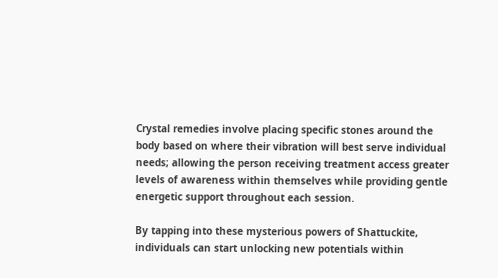Crystal remedies involve placing specific stones around the body based on where their vibration will best serve individual needs; allowing the person receiving treatment access greater levels of awareness within themselves while providing gentle energetic support throughout each session.

By tapping into these mysterious powers of Shattuckite, individuals can start unlocking new potentials within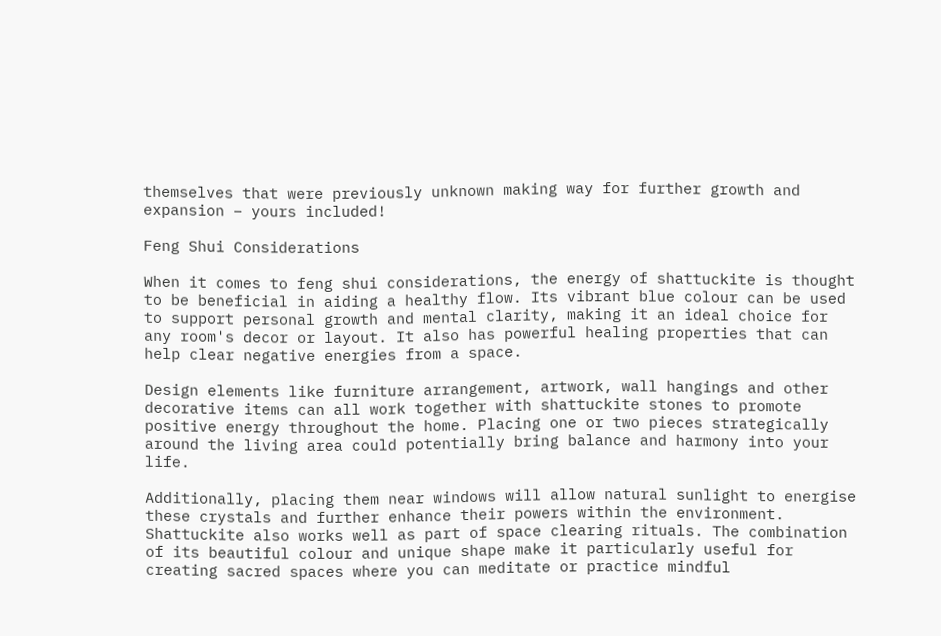themselves that were previously unknown making way for further growth and expansion – yours included!

Feng Shui Considerations

When it comes to feng shui considerations, the energy of shattuckite is thought to be beneficial in aiding a healthy flow. Its vibrant blue colour can be used to support personal growth and mental clarity, making it an ideal choice for any room's decor or layout. It also has powerful healing properties that can help clear negative energies from a space.

Design elements like furniture arrangement, artwork, wall hangings and other decorative items can all work together with shattuckite stones to promote positive energy throughout the home. Placing one or two pieces strategically around the living area could potentially bring balance and harmony into your life.

Additionally, placing them near windows will allow natural sunlight to energise these crystals and further enhance their powers within the environment. Shattuckite also works well as part of space clearing rituals. The combination of its beautiful colour and unique shape make it particularly useful for creating sacred spaces where you can meditate or practice mindful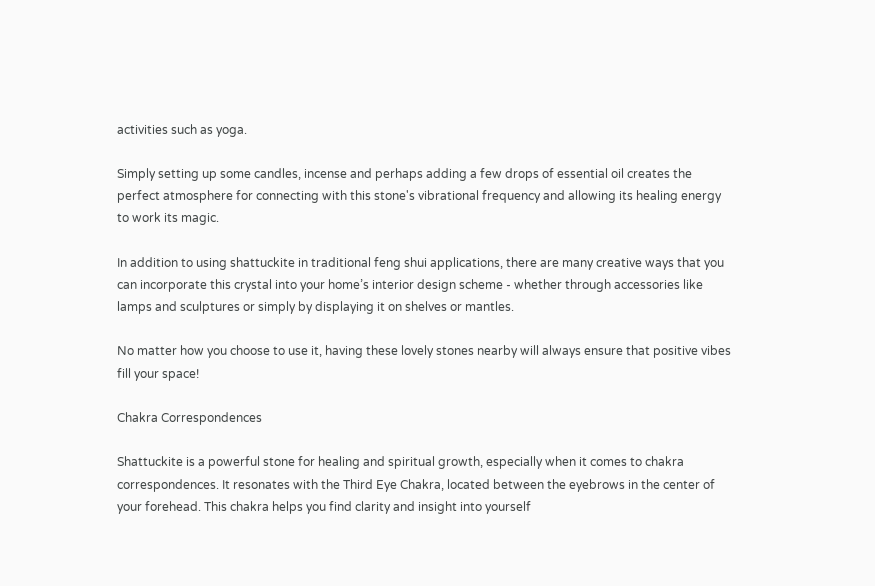activities such as yoga.

Simply setting up some candles, incense and perhaps adding a few drops of essential oil creates the perfect atmosphere for connecting with this stone's vibrational frequency and allowing its healing energy to work its magic.

In addition to using shattuckite in traditional feng shui applications, there are many creative ways that you can incorporate this crystal into your home’s interior design scheme - whether through accessories like lamps and sculptures or simply by displaying it on shelves or mantles.

No matter how you choose to use it, having these lovely stones nearby will always ensure that positive vibes fill your space!

Chakra Correspondences

Shattuckite is a powerful stone for healing and spiritual growth, especially when it comes to chakra correspondences. It resonates with the Third Eye Chakra, located between the eyebrows in the center of your forehead. This chakra helps you find clarity and insight into yourself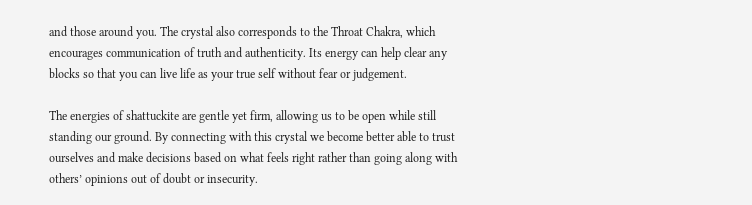and those around you. The crystal also corresponds to the Throat Chakra, which encourages communication of truth and authenticity. Its energy can help clear any blocks so that you can live life as your true self without fear or judgement.

The energies of shattuckite are gentle yet firm, allowing us to be open while still standing our ground. By connecting with this crystal we become better able to trust ourselves and make decisions based on what feels right rather than going along with others’ opinions out of doubt or insecurity.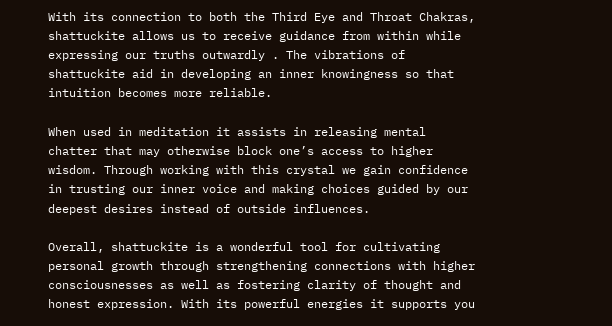With its connection to both the Third Eye and Throat Chakras, shattuckite allows us to receive guidance from within while expressing our truths outwardly . The vibrations of shattuckite aid in developing an inner knowingness so that intuition becomes more reliable.

When used in meditation it assists in releasing mental chatter that may otherwise block one’s access to higher wisdom. Through working with this crystal we gain confidence in trusting our inner voice and making choices guided by our deepest desires instead of outside influences.

Overall, shattuckite is a wonderful tool for cultivating personal growth through strengthening connections with higher consciousnesses as well as fostering clarity of thought and honest expression. With its powerful energies it supports you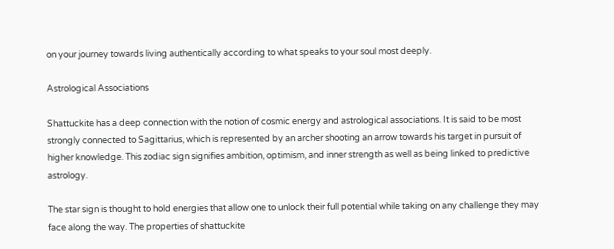on your journey towards living authentically according to what speaks to your soul most deeply.

Astrological Associations

Shattuckite has a deep connection with the notion of cosmic energy and astrological associations. It is said to be most strongly connected to Sagittarius, which is represented by an archer shooting an arrow towards his target in pursuit of higher knowledge. This zodiac sign signifies ambition, optimism, and inner strength as well as being linked to predictive astrology.

The star sign is thought to hold energies that allow one to unlock their full potential while taking on any challenge they may face along the way. The properties of shattuckite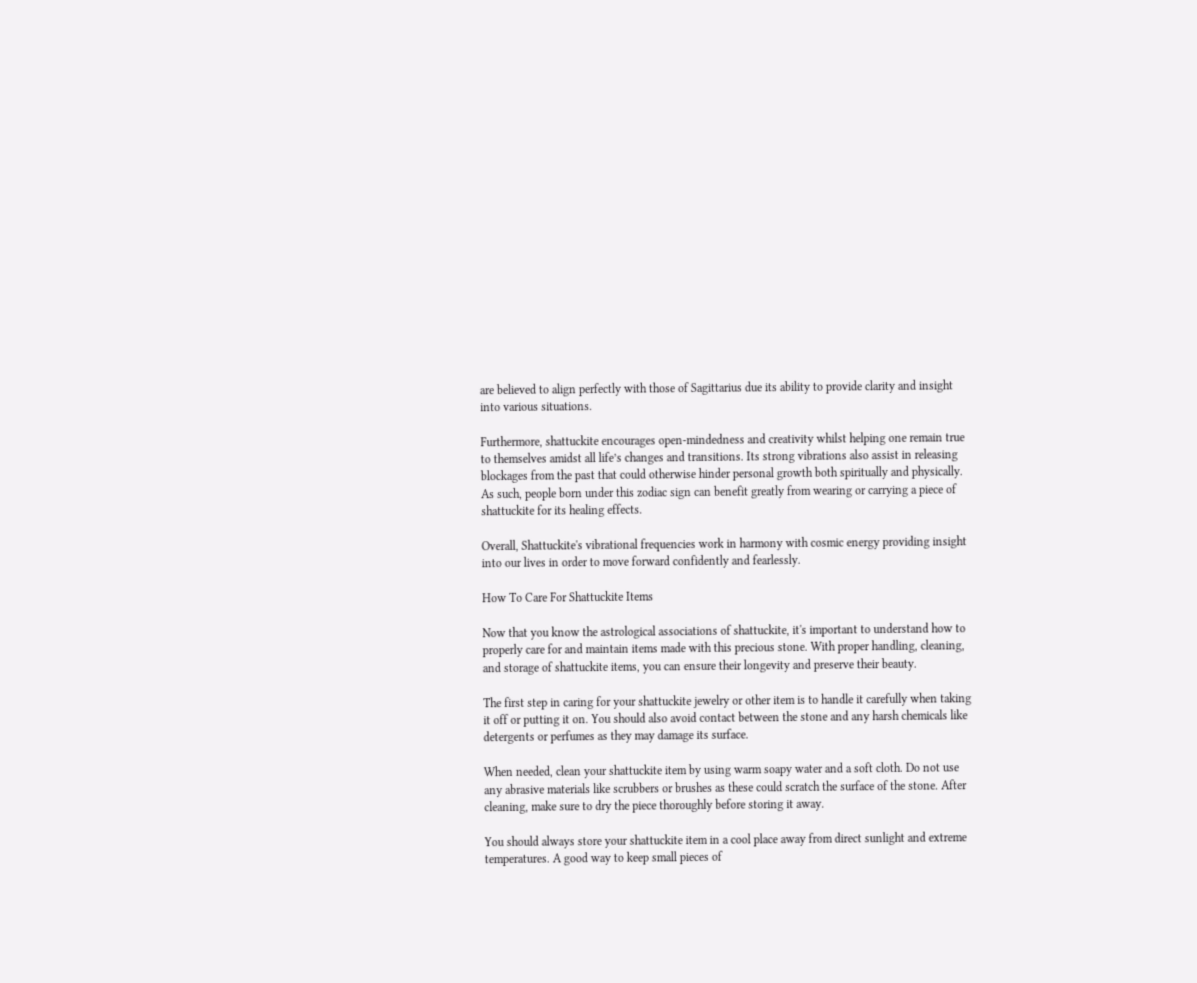are believed to align perfectly with those of Sagittarius due its ability to provide clarity and insight into various situations.

Furthermore, shattuckite encourages open-mindedness and creativity whilst helping one remain true to themselves amidst all life’s changes and transitions. Its strong vibrations also assist in releasing blockages from the past that could otherwise hinder personal growth both spiritually and physically. As such, people born under this zodiac sign can benefit greatly from wearing or carrying a piece of shattuckite for its healing effects.

Overall, Shattuckite's vibrational frequencies work in harmony with cosmic energy providing insight into our lives in order to move forward confidently and fearlessly.

How To Care For Shattuckite Items

Now that you know the astrological associations of shattuckite, it's important to understand how to properly care for and maintain items made with this precious stone. With proper handling, cleaning, and storage of shattuckite items, you can ensure their longevity and preserve their beauty.

The first step in caring for your shattuckite jewelry or other item is to handle it carefully when taking it off or putting it on. You should also avoid contact between the stone and any harsh chemicals like detergents or perfumes as they may damage its surface.

When needed, clean your shattuckite item by using warm soapy water and a soft cloth. Do not use any abrasive materials like scrubbers or brushes as these could scratch the surface of the stone. After cleaning, make sure to dry the piece thoroughly before storing it away.

You should always store your shattuckite item in a cool place away from direct sunlight and extreme temperatures. A good way to keep small pieces of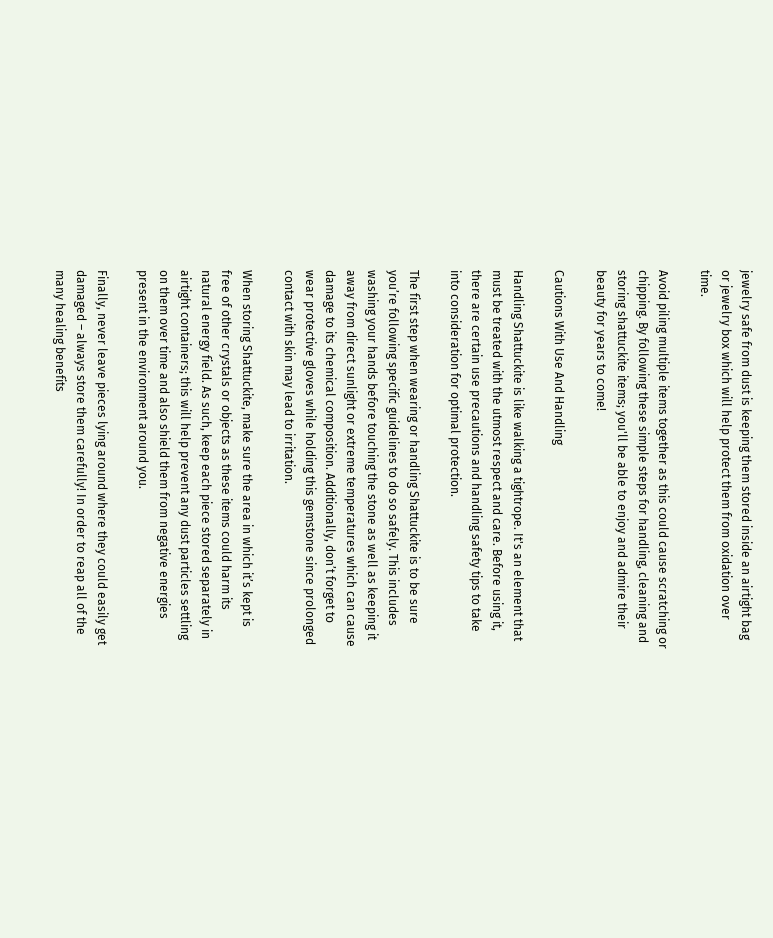jewelry safe from dust is keeping them stored inside an airtight bag or jewelry box which will help protect them from oxidation over time.

Avoid piling multiple items together as this could cause scratching or chipping. By following these simple steps for handling, cleaning and storing shattuckite items; you'll be able to enjoy and admire their beauty for years to come!

Cautions With Use And Handling

Handling Shattuckite is like walking a tightrope. It's an element that must be treated with the utmost respect and care. Before using it, there are certain use precautions and handling safety tips to take into consideration for optimal protection.

The first step when wearing or handling Shattuckite is to be sure you’re following specific guidelines to do so safely. This includes washing your hands before touching the stone as well as keeping it away from direct sunlight or extreme temperatures which can cause damage to its chemical composition. Additionally, don’t forget to wear protective gloves while holding this gemstone since prolonged contact with skin may lead to irritation.

When storing Shattuckite, make sure the area in which it’s kept is free of other crystals or objects as these items could harm its natural energy field. As such, keep each piece stored separately in airtight containers; this will help prevent any dust particles settling on them over time and also shield them from negative energies present in the environment around you.

Finally, never leave pieces lying around where they could easily get damaged – always store them carefully! In order to reap all of the many healing benefits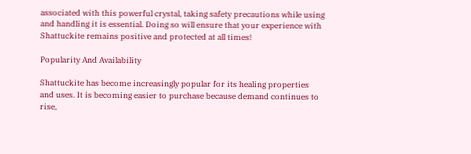associated with this powerful crystal, taking safety precautions while using and handling it is essential. Doing so will ensure that your experience with Shattuckite remains positive and protected at all times!

Popularity And Availability

Shattuckite has become increasingly popular for its healing properties and uses. It is becoming easier to purchase because demand continues to rise,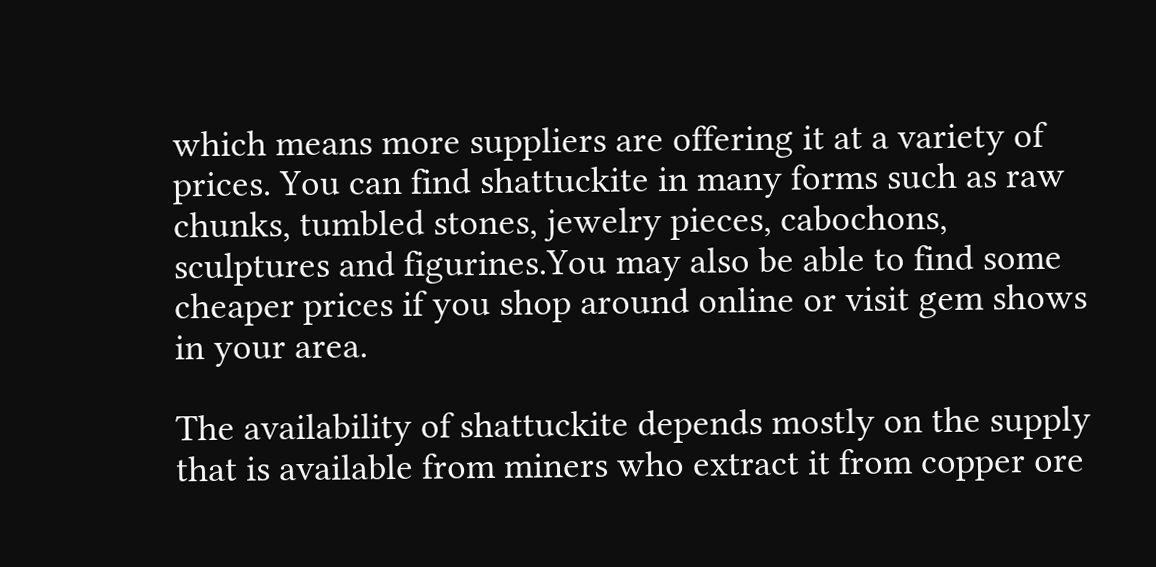which means more suppliers are offering it at a variety of prices. You can find shattuckite in many forms such as raw chunks, tumbled stones, jewelry pieces, cabochons, sculptures and figurines.You may also be able to find some cheaper prices if you shop around online or visit gem shows in your area.

The availability of shattuckite depends mostly on the supply that is available from miners who extract it from copper ore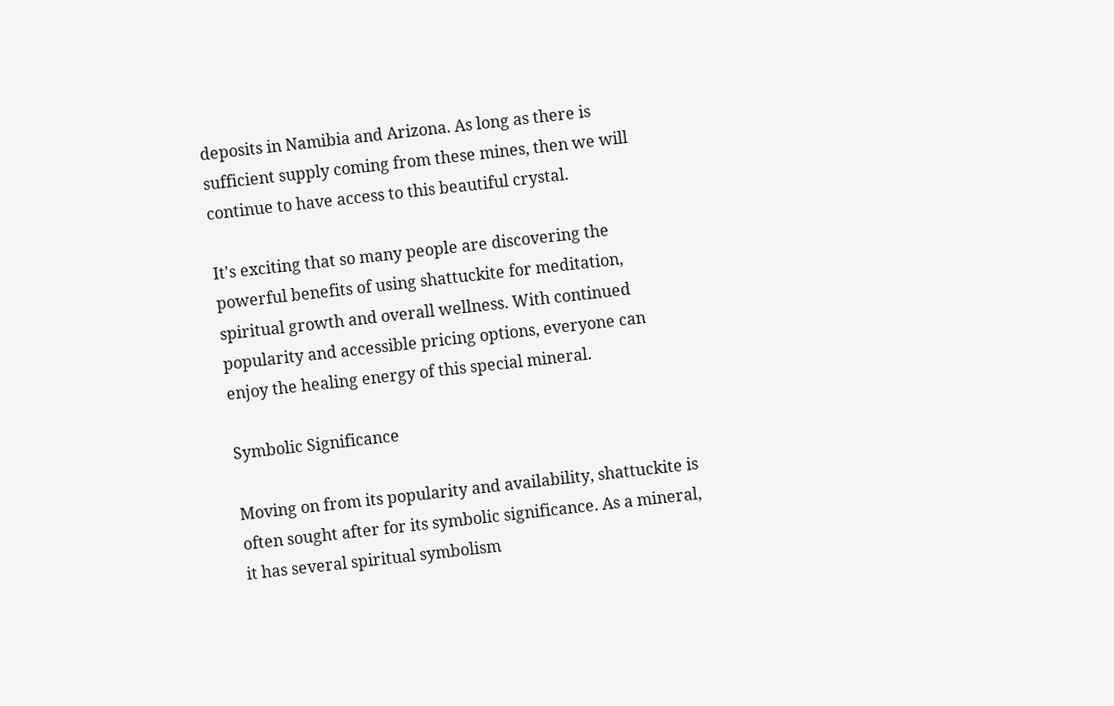deposits in Namibia and Arizona. As long as there is sufficient supply coming from these mines, then we will continue to have access to this beautiful crystal.

It's exciting that so many people are discovering the powerful benefits of using shattuckite for meditation, spiritual growth and overall wellness. With continued popularity and accessible pricing options, everyone can enjoy the healing energy of this special mineral.

Symbolic Significance

Moving on from its popularity and availability, shattuckite is often sought after for its symbolic significance. As a mineral, it has several spiritual symbolism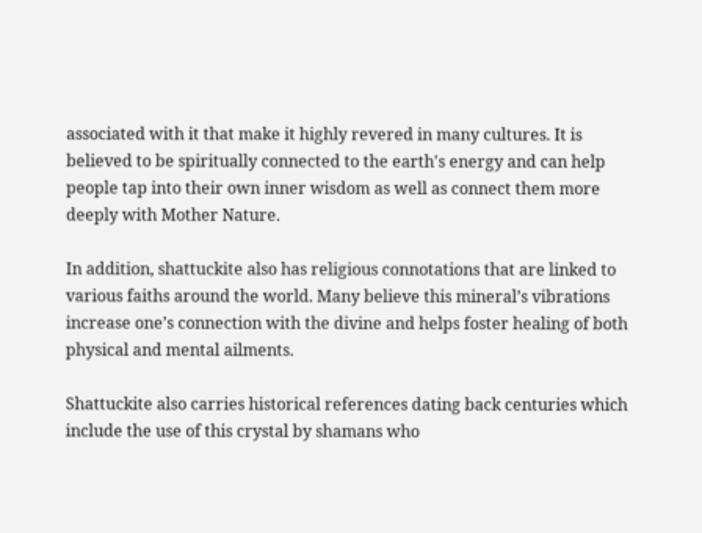associated with it that make it highly revered in many cultures. It is believed to be spiritually connected to the earth's energy and can help people tap into their own inner wisdom as well as connect them more deeply with Mother Nature.

In addition, shattuckite also has religious connotations that are linked to various faiths around the world. Many believe this mineral’s vibrations increase one’s connection with the divine and helps foster healing of both physical and mental ailments.

Shattuckite also carries historical references dating back centuries which include the use of this crystal by shamans who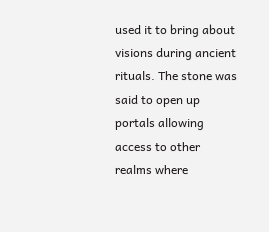used it to bring about visions during ancient rituals. The stone was said to open up portals allowing access to other realms where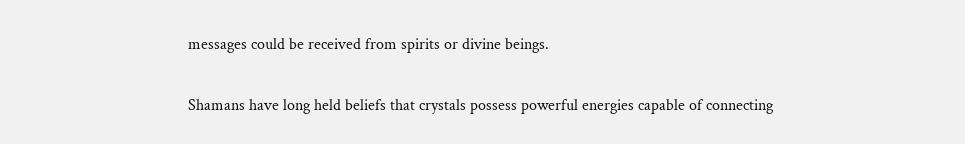messages could be received from spirits or divine beings.

Shamans have long held beliefs that crystals possess powerful energies capable of connecting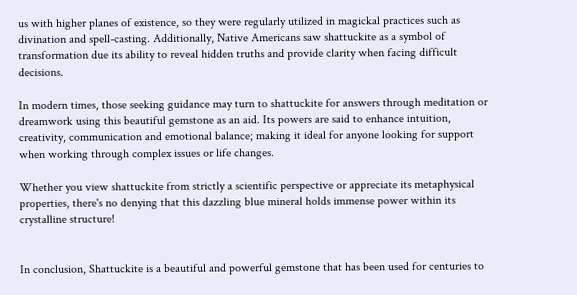us with higher planes of existence, so they were regularly utilized in magickal practices such as divination and spell-casting. Additionally, Native Americans saw shattuckite as a symbol of transformation due its ability to reveal hidden truths and provide clarity when facing difficult decisions.

In modern times, those seeking guidance may turn to shattuckite for answers through meditation or dreamwork using this beautiful gemstone as an aid. Its powers are said to enhance intuition, creativity, communication and emotional balance; making it ideal for anyone looking for support when working through complex issues or life changes.

Whether you view shattuckite from strictly a scientific perspective or appreciate its metaphysical properties, there's no denying that this dazzling blue mineral holds immense power within its crystalline structure!


In conclusion, Shattuckite is a beautiful and powerful gemstone that has been used for centuries to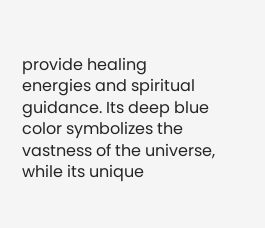provide healing energies and spiritual guidance. Its deep blue color symbolizes the vastness of the universe, while its unique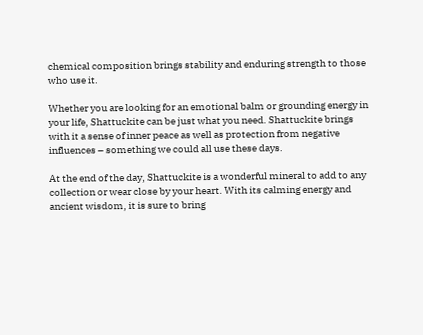chemical composition brings stability and enduring strength to those who use it.

Whether you are looking for an emotional balm or grounding energy in your life, Shattuckite can be just what you need. Shattuckite brings with it a sense of inner peace as well as protection from negative influences – something we could all use these days.

At the end of the day, Shattuckite is a wonderful mineral to add to any collection or wear close by your heart. With its calming energy and ancient wisdom, it is sure to bring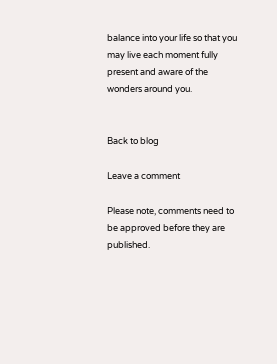balance into your life so that you may live each moment fully present and aware of the wonders around you.


Back to blog

Leave a comment

Please note, comments need to be approved before they are published.